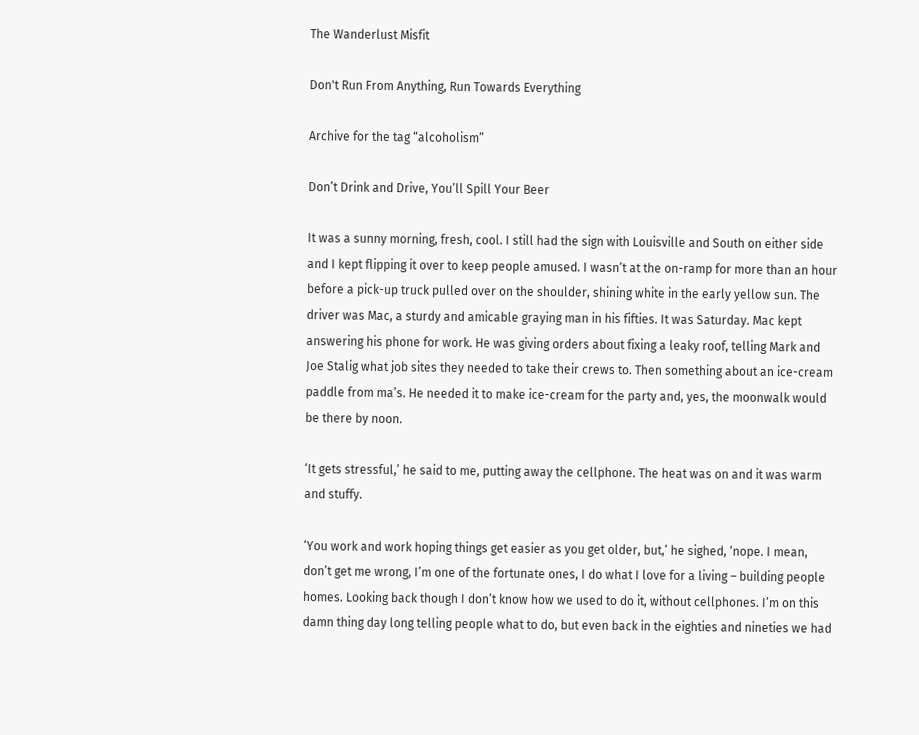The Wanderlust Misfit

Don't Run From Anything, Run Towards Everything

Archive for the tag “alcoholism”

Don’t Drink and Drive, You’ll Spill Your Beer

It was a sunny morning, fresh, cool. I still had the sign with Louisville and South on either side and I kept flipping it over to keep people amused. I wasn’t at the on-ramp for more than an hour before a pick-up truck pulled over on the shoulder, shining white in the early yellow sun. The driver was Mac, a sturdy and amicable graying man in his fifties. It was Saturday. Mac kept answering his phone for work. He was giving orders about fixing a leaky roof, telling Mark and Joe Stalig what job sites they needed to take their crews to. Then something about an ice-cream paddle from ma’s. He needed it to make ice-cream for the party and, yes, the moonwalk would be there by noon.

‘It gets stressful,’ he said to me, putting away the cellphone. The heat was on and it was warm and stuffy.

‘You work and work hoping things get easier as you get older, but,’ he sighed, ‘nope. I mean, don’t get me wrong, I’m one of the fortunate ones, I do what I love for a living – building people homes. Looking back though I don’t know how we used to do it, without cellphones. I’m on this damn thing day long telling people what to do, but even back in the eighties and nineties we had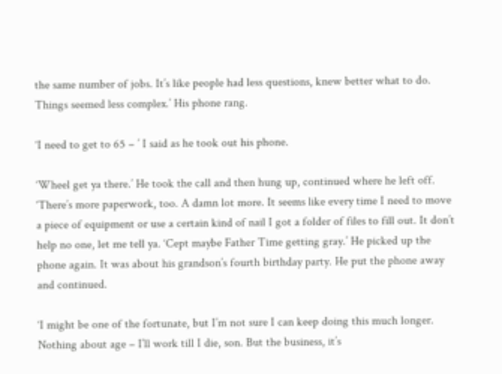the same number of jobs. It’s like people had less questions, knew better what to do. Things seemed less complex.’ His phone rang.

‘I need to get to 65 – ’ I said as he took out his phone.

‘Wheel get ya there.’ He took the call and then hung up, continued where he left off. ‘There’s more paperwork, too. A damn lot more. It seems like every time I need to move a piece of equipment or use a certain kind of nail I got a folder of files to fill out. It don’t help no one, let me tell ya. ‘Cept maybe Father Time getting gray.’ He picked up the phone again. It was about his grandson’s fourth birthday party. He put the phone away and continued.

‘I might be one of the fortunate, but I’m not sure I can keep doing this much longer. Nothing about age – I’ll work till I die, son. But the business, it’s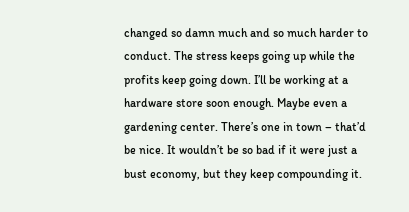changed so damn much and so much harder to conduct. The stress keeps going up while the profits keep going down. I’ll be working at a hardware store soon enough. Maybe even a gardening center. There’s one in town – that’d be nice. It wouldn’t be so bad if it were just a bust economy, but they keep compounding it.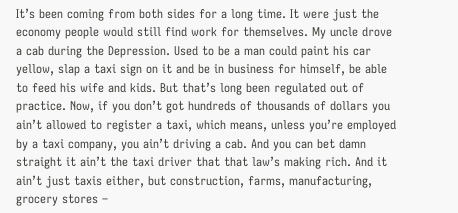It’s been coming from both sides for a long time. It were just the economy people would still find work for themselves. My uncle drove a cab during the Depression. Used to be a man could paint his car yellow, slap a taxi sign on it and be in business for himself, be able to feed his wife and kids. But that’s long been regulated out of practice. Now, if you don’t got hundreds of thousands of dollars you ain’t allowed to register a taxi, which means, unless you’re employed by a taxi company, you ain’t driving a cab. And you can bet damn straight it ain’t the taxi driver that that law’s making rich. And it ain’t just taxis either, but construction, farms, manufacturing, grocery stores –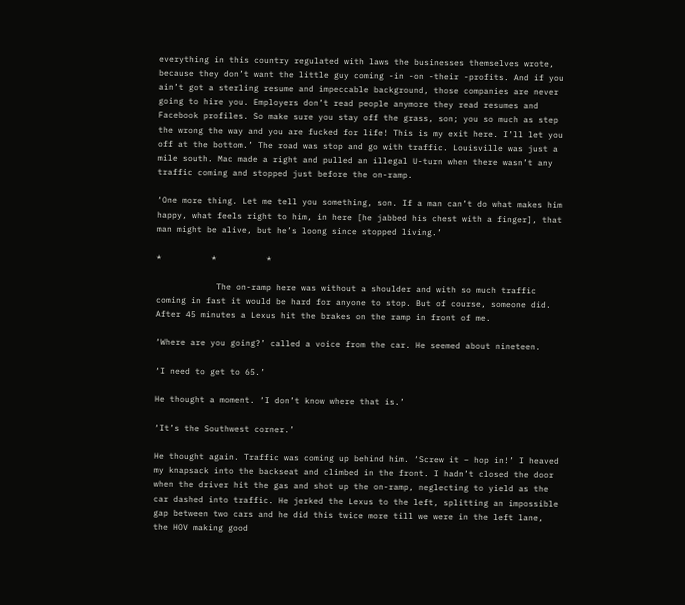everything in this country regulated with laws the businesses themselves wrote, because they don’t want the little guy coming -in -on -their -profits. And if you ain’t got a sterling resume and impeccable background, those companies are never going to hire you. Employers don’t read people anymore they read resumes and Facebook profiles. So make sure you stay off the grass, son; you so much as step the wrong the way and you are fucked for life! This is my exit here. I’ll let you off at the bottom.’ The road was stop and go with traffic. Louisville was just a mile south. Mac made a right and pulled an illegal U-turn when there wasn’t any traffic coming and stopped just before the on-ramp.

‘One more thing. Let me tell you something, son. If a man can’t do what makes him happy, what feels right to him, in here [he jabbed his chest with a finger], that man might be alive, but he’s loong since stopped living.’

*          *          *

            The on-ramp here was without a shoulder and with so much traffic coming in fast it would be hard for anyone to stop. But of course, someone did. After 45 minutes a Lexus hit the brakes on the ramp in front of me.

‘Where are you going?’ called a voice from the car. He seemed about nineteen.

‘I need to get to 65.’

He thought a moment. ‘I don’t know where that is.’

‘It’s the Southwest corner.’

He thought again. Traffic was coming up behind him. ‘Screw it – hop in!’ I heaved my knapsack into the backseat and climbed in the front. I hadn’t closed the door when the driver hit the gas and shot up the on-ramp, neglecting to yield as the car dashed into traffic. He jerked the Lexus to the left, splitting an impossible gap between two cars and he did this twice more till we were in the left lane, the HOV making good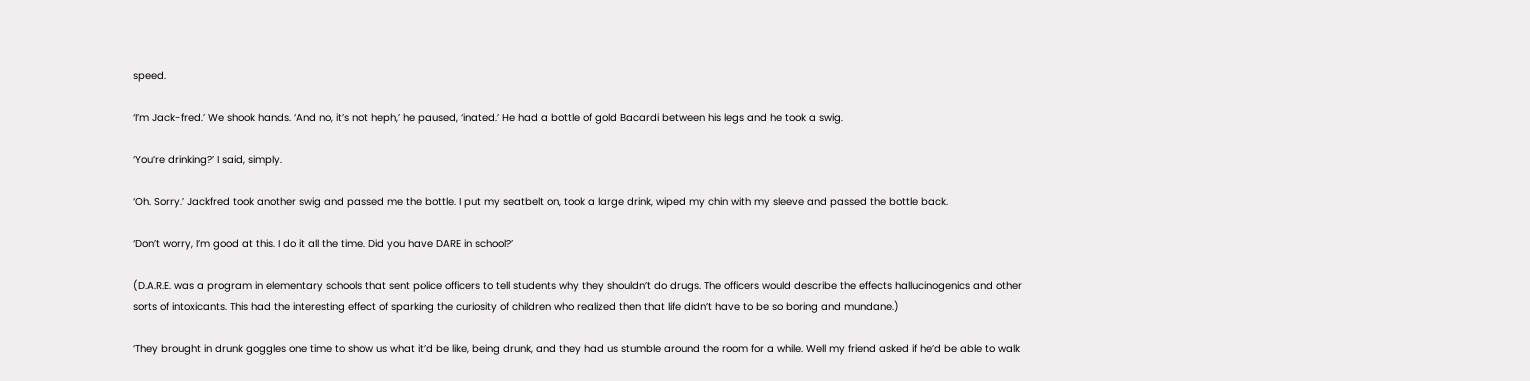speed.

‘I’m Jack-fred.’ We shook hands. ‘And no, it’s not heph,’ he paused, ‘inated.’ He had a bottle of gold Bacardi between his legs and he took a swig.

‘You’re drinking?’ I said, simply.

‘Oh. Sorry.’ Jackfred took another swig and passed me the bottle. I put my seatbelt on, took a large drink, wiped my chin with my sleeve and passed the bottle back.

‘Don’t worry, I’m good at this. I do it all the time. Did you have DARE in school?’

(D.A.R.E. was a program in elementary schools that sent police officers to tell students why they shouldn’t do drugs. The officers would describe the effects hallucinogenics and other sorts of intoxicants. This had the interesting effect of sparking the curiosity of children who realized then that life didn’t have to be so boring and mundane.)

‘They brought in drunk goggles one time to show us what it’d be like, being drunk, and they had us stumble around the room for a while. Well my friend asked if he’d be able to walk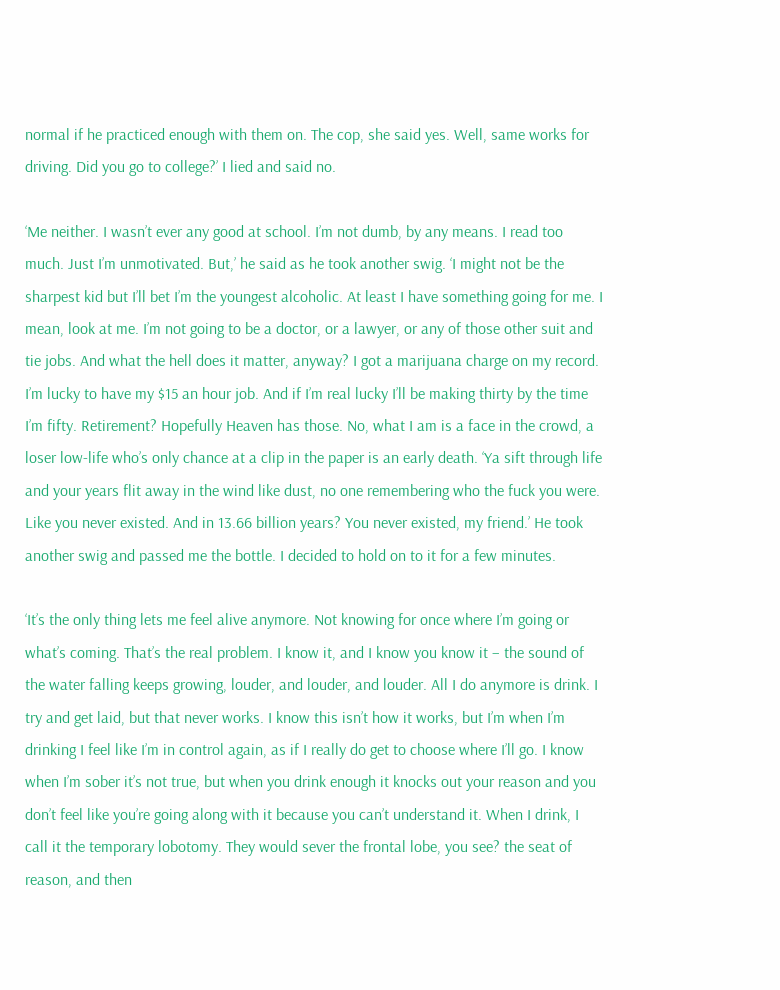normal if he practiced enough with them on. The cop, she said yes. Well, same works for driving. Did you go to college?’ I lied and said no.

‘Me neither. I wasn’t ever any good at school. I’m not dumb, by any means. I read too much. Just I’m unmotivated. But,’ he said as he took another swig. ‘I might not be the sharpest kid but I’ll bet I’m the youngest alcoholic. At least I have something going for me. I mean, look at me. I’m not going to be a doctor, or a lawyer, or any of those other suit and tie jobs. And what the hell does it matter, anyway? I got a marijuana charge on my record. I’m lucky to have my $15 an hour job. And if I’m real lucky I’ll be making thirty by the time I’m fifty. Retirement? Hopefully Heaven has those. No, what I am is a face in the crowd, a loser low-life who’s only chance at a clip in the paper is an early death. ‘Ya sift through life and your years flit away in the wind like dust, no one remembering who the fuck you were. Like you never existed. And in 13.66 billion years? You never existed, my friend.’ He took another swig and passed me the bottle. I decided to hold on to it for a few minutes.

‘It’s the only thing lets me feel alive anymore. Not knowing for once where I’m going or what’s coming. That’s the real problem. I know it, and I know you know it – the sound of the water falling keeps growing, louder, and louder, and louder. All I do anymore is drink. I try and get laid, but that never works. I know this isn’t how it works, but I’m when I’m drinking I feel like I’m in control again, as if I really do get to choose where I’ll go. I know when I’m sober it’s not true, but when you drink enough it knocks out your reason and you don’t feel like you’re going along with it because you can’t understand it. When I drink, I call it the temporary lobotomy. They would sever the frontal lobe, you see? the seat of reason, and then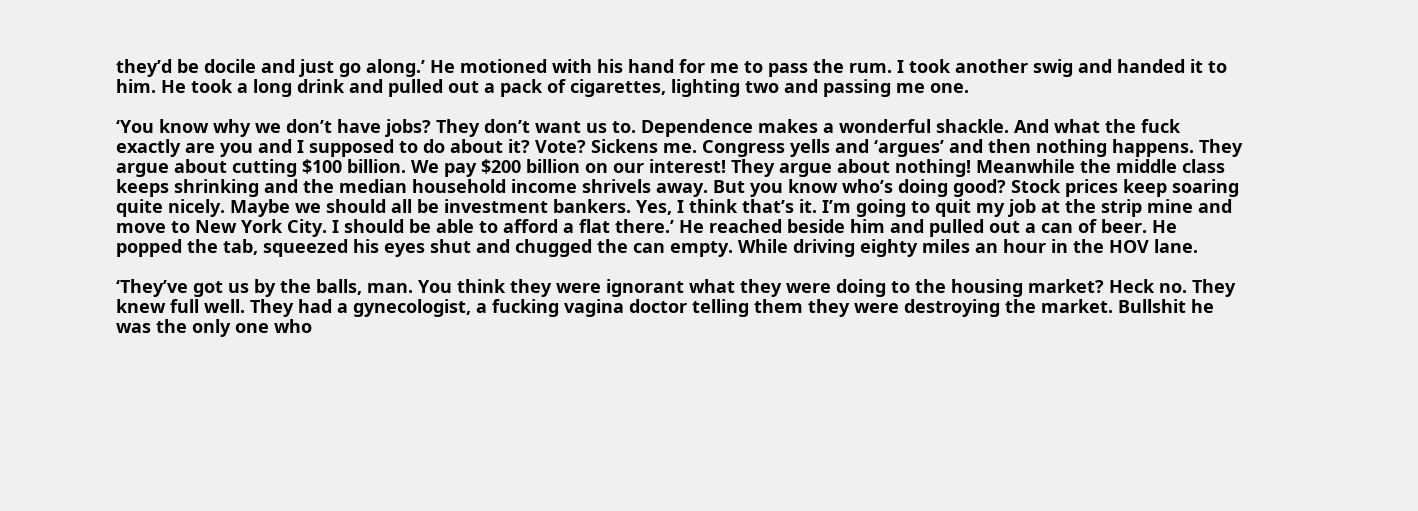they’d be docile and just go along.’ He motioned with his hand for me to pass the rum. I took another swig and handed it to him. He took a long drink and pulled out a pack of cigarettes, lighting two and passing me one.

‘You know why we don’t have jobs? They don’t want us to. Dependence makes a wonderful shackle. And what the fuck exactly are you and I supposed to do about it? Vote? Sickens me. Congress yells and ‘argues’ and then nothing happens. They argue about cutting $100 billion. We pay $200 billion on our interest! They argue about nothing! Meanwhile the middle class keeps shrinking and the median household income shrivels away. But you know who’s doing good? Stock prices keep soaring quite nicely. Maybe we should all be investment bankers. Yes, I think that’s it. I’m going to quit my job at the strip mine and move to New York City. I should be able to afford a flat there.’ He reached beside him and pulled out a can of beer. He popped the tab, squeezed his eyes shut and chugged the can empty. While driving eighty miles an hour in the HOV lane.

‘They’ve got us by the balls, man. You think they were ignorant what they were doing to the housing market? Heck no. They knew full well. They had a gynecologist, a fucking vagina doctor telling them they were destroying the market. Bullshit he was the only one who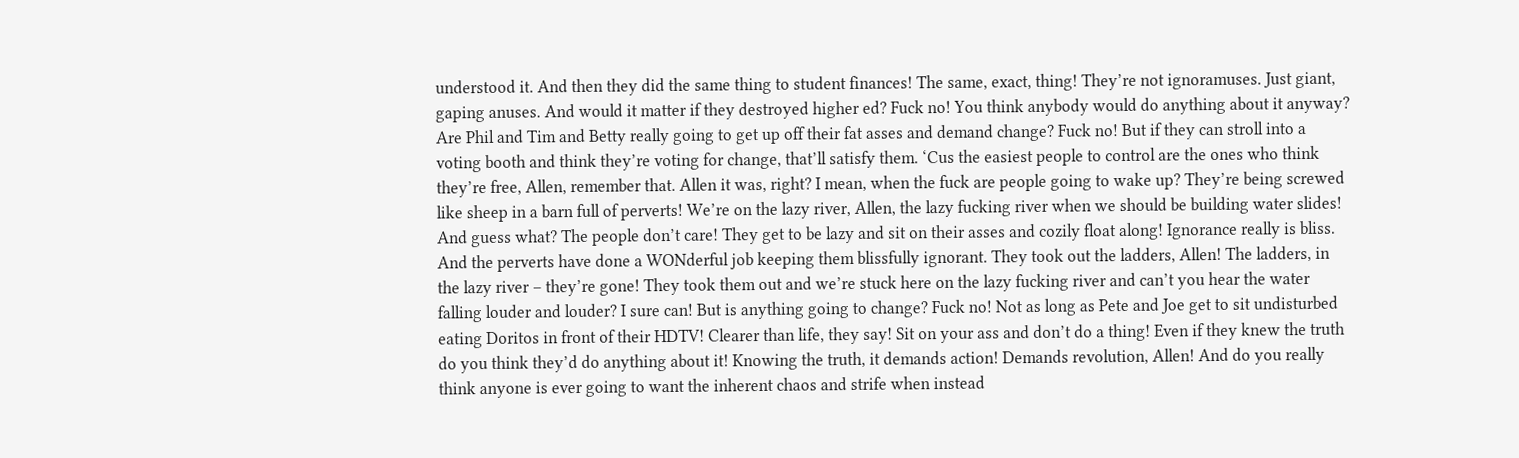understood it. And then they did the same thing to student finances! The same, exact, thing! They’re not ignoramuses. Just giant, gaping anuses. And would it matter if they destroyed higher ed? Fuck no! You think anybody would do anything about it anyway? Are Phil and Tim and Betty really going to get up off their fat asses and demand change? Fuck no! But if they can stroll into a voting booth and think they’re voting for change, that’ll satisfy them. ‘Cus the easiest people to control are the ones who think they’re free, Allen, remember that. Allen it was, right? I mean, when the fuck are people going to wake up? They’re being screwed like sheep in a barn full of perverts! We’re on the lazy river, Allen, the lazy fucking river when we should be building water slides! And guess what? The people don’t care! They get to be lazy and sit on their asses and cozily float along! Ignorance really is bliss. And the perverts have done a WONderful job keeping them blissfully ignorant. They took out the ladders, Allen! The ladders, in the lazy river – they’re gone! They took them out and we’re stuck here on the lazy fucking river and can’t you hear the water falling louder and louder? I sure can! But is anything going to change? Fuck no! Not as long as Pete and Joe get to sit undisturbed eating Doritos in front of their HDTV! Clearer than life, they say! Sit on your ass and don’t do a thing! Even if they knew the truth do you think they’d do anything about it! Knowing the truth, it demands action! Demands revolution, Allen! And do you really think anyone is ever going to want the inherent chaos and strife when instead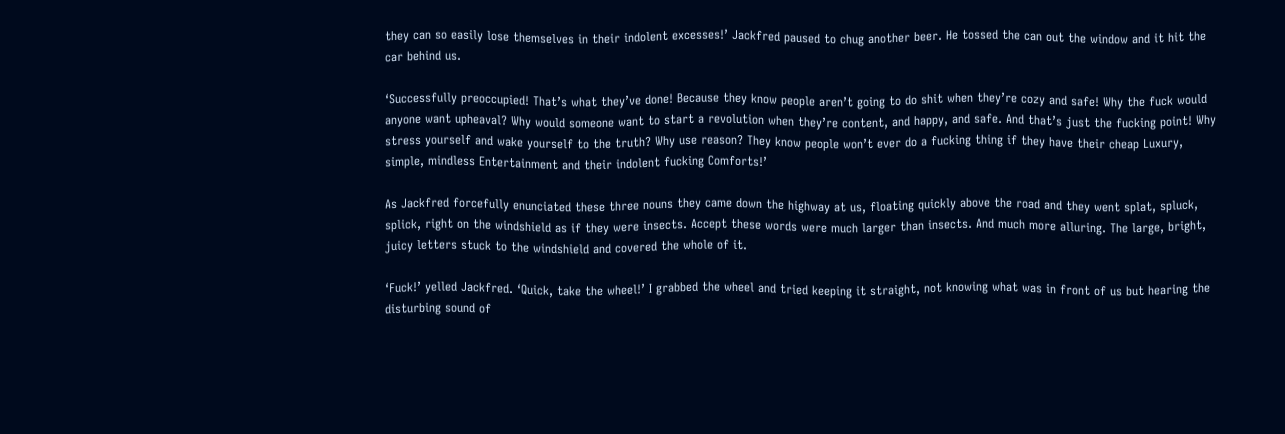they can so easily lose themselves in their indolent excesses!’ Jackfred paused to chug another beer. He tossed the can out the window and it hit the car behind us.

‘Successfully preoccupied! That’s what they’ve done! Because they know people aren’t going to do shit when they’re cozy and safe! Why the fuck would anyone want upheaval? Why would someone want to start a revolution when they’re content, and happy, and safe. And that’s just the fucking point! Why stress yourself and wake yourself to the truth? Why use reason? They know people won’t ever do a fucking thing if they have their cheap Luxury, simple, mindless Entertainment and their indolent fucking Comforts!’

As Jackfred forcefully enunciated these three nouns they came down the highway at us, floating quickly above the road and they went splat, spluck, splick, right on the windshield as if they were insects. Accept these words were much larger than insects. And much more alluring. The large, bright, juicy letters stuck to the windshield and covered the whole of it.

‘Fuck!’ yelled Jackfred. ‘Quick, take the wheel!’ I grabbed the wheel and tried keeping it straight, not knowing what was in front of us but hearing the disturbing sound of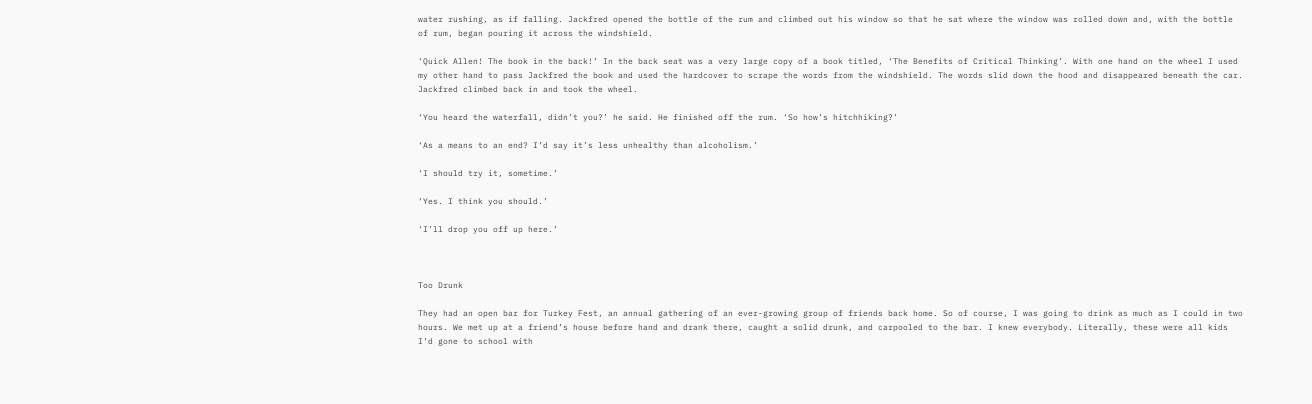water rushing, as if falling. Jackfred opened the bottle of the rum and climbed out his window so that he sat where the window was rolled down and, with the bottle of rum, began pouring it across the windshield.

‘Quick Allen! The book in the back!’ In the back seat was a very large copy of a book titled, ‘The Benefits of Critical Thinking’. With one hand on the wheel I used my other hand to pass Jackfred the book and used the hardcover to scrape the words from the windshield. The words slid down the hood and disappeared beneath the car. Jackfred climbed back in and took the wheel.

‘You heard the waterfall, didn’t you?’ he said. He finished off the rum. ‘So how’s hitchhiking?’

‘As a means to an end? I’d say it’s less unhealthy than alcoholism.’

‘I should try it, sometime.’

‘Yes. I think you should.’

‘I’ll drop you off up here.’



Too Drunk

They had an open bar for Turkey Fest, an annual gathering of an ever-growing group of friends back home. So of course, I was going to drink as much as I could in two hours. We met up at a friend’s house before hand and drank there, caught a solid drunk, and carpooled to the bar. I knew everybody. Literally, these were all kids I’d gone to school with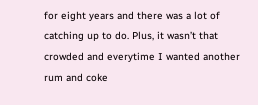for eight years and there was a lot of catching up to do. Plus, it wasn’t that crowded and everytime I wanted another rum and coke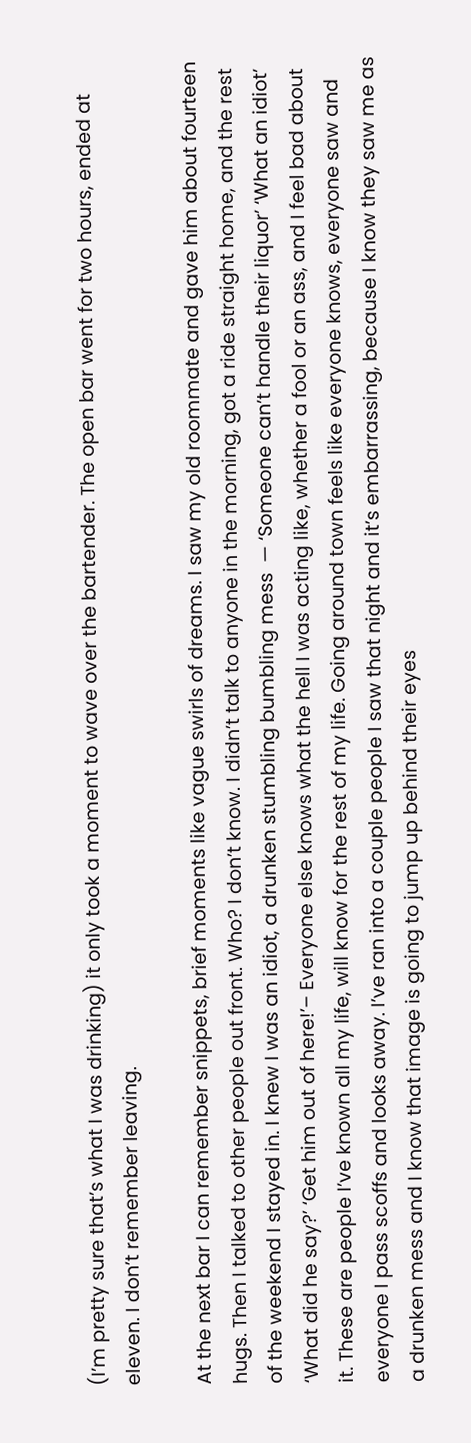(I’m pretty sure that’s what I was drinking) it only took a moment to wave over the bartender. The open bar went for two hours, ended at eleven. I don’t remember leaving.

At the next bar I can remember snippets, brief moments like vague swirls of dreams. I saw my old roommate and gave him about fourteen hugs. Then I talked to other people out front. Who? I don’t know. I didn’t talk to anyone in the morning, got a ride straight home, and the rest of the weekend I stayed in. I knew I was an idiot, a drunken stumbling bumbling mess  — ‘Someone can’t handle their liquor’ ‘What an idiot’ ‘What did he say?’ ‘Get him out of here!’– Everyone else knows what the hell I was acting like, whether a fool or an ass, and I feel bad about it. These are people I’ve known all my life, will know for the rest of my life. Going around town feels like everyone knows, everyone saw and everyone I pass scoffs and looks away. I’ve ran into a couple people I saw that night and it’s embarrassing, because I know they saw me as a drunken mess and I know that image is going to jump up behind their eyes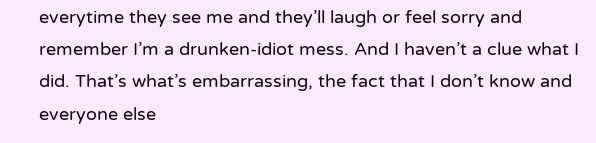everytime they see me and they’ll laugh or feel sorry and remember I’m a drunken-idiot mess. And I haven’t a clue what I did. That’s what’s embarrassing, the fact that I don’t know and everyone else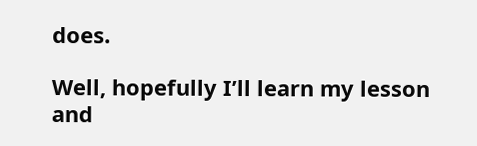does.

Well, hopefully I’ll learn my lesson and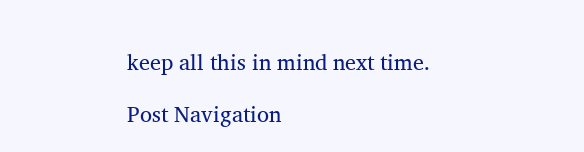keep all this in mind next time.

Post Navigation